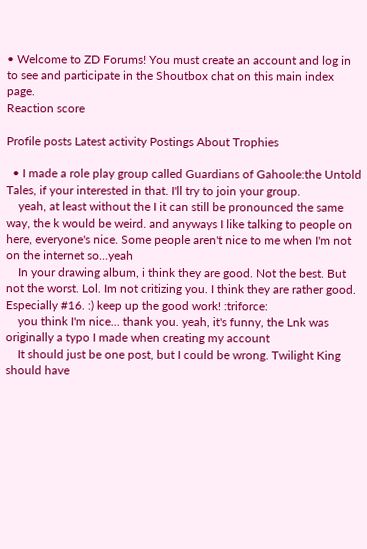• Welcome to ZD Forums! You must create an account and log in to see and participate in the Shoutbox chat on this main index page.
Reaction score

Profile posts Latest activity Postings About Trophies

  • I made a role play group called Guardians of Gahoole:the Untold Tales, if your interested in that. I'll try to join your group.
    yeah, at least without the I it can still be pronounced the same way, the k would be weird. and anyways I like talking to people on here, everyone's nice. Some people aren't nice to me when I'm not on the internet so...yeah
    In your drawing album, i think they are good. Not the best. But not the worst. Lol. Im not critizing you. I think they are rather good. Especially #16. :) keep up the good work! :triforce:
    you think I'm nice... thank you. yeah, it's funny, the Lnk was originally a typo I made when creating my account
    It should just be one post, but I could be wrong. Twilight King should have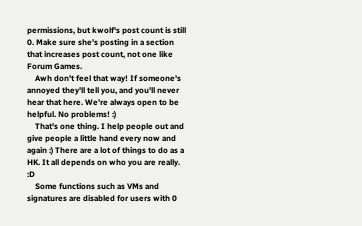permissions, but kwolf's post count is still 0. Make sure she's posting in a section that increases post count, not one like Forum Games.
    Awh don't feel that way! If someone's annoyed they'll tell you, and you'll never hear that here. We're always open to be helpful. No problems! :)
    That's one thing. I help people out and give people a little hand every now and again :) There are a lot of things to do as a HK. It all depends on who you are really. :D
    Some functions such as VMs and signatures are disabled for users with 0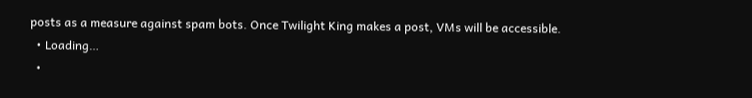posts as a measure against spam bots. Once Twilight King makes a post, VMs will be accessible.
  • Loading…
  •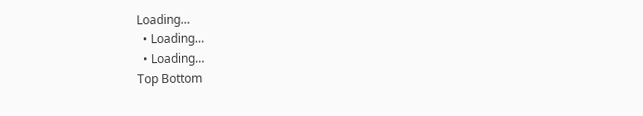Loading…
  • Loading…
  • Loading…
Top Bottom